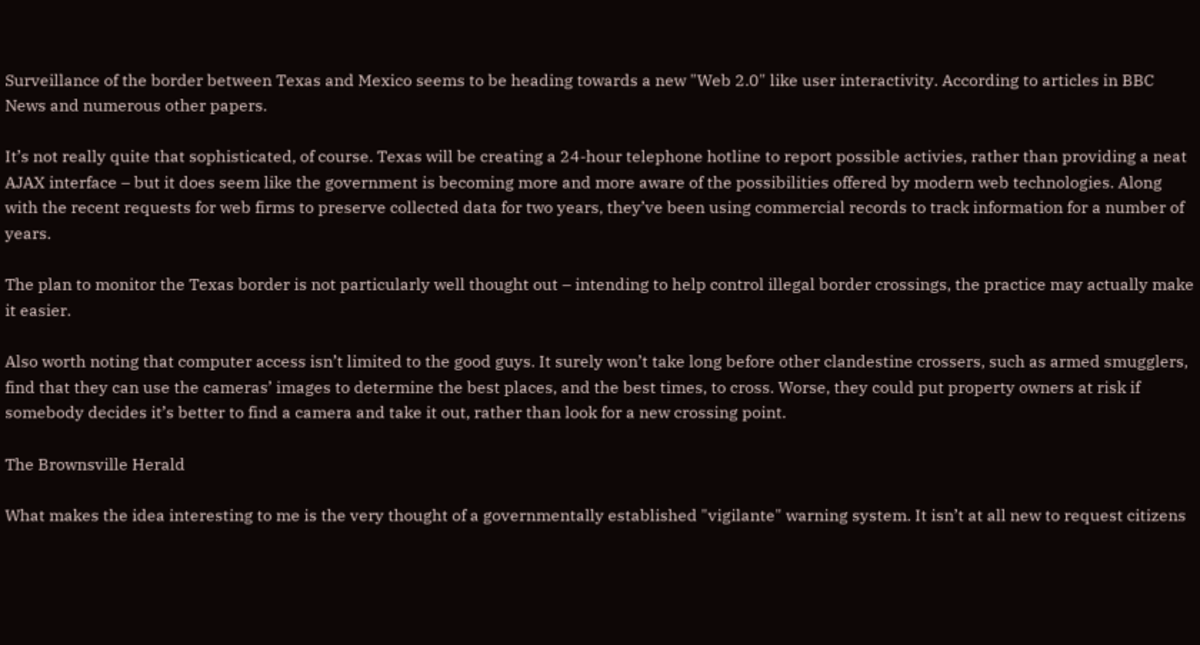Surveillance of the border between Texas and Mexico seems to be heading towards a new "Web 2.0" like user interactivity. According to articles in BBC News and numerous other papers.

It’s not really quite that sophisticated, of course. Texas will be creating a 24-hour telephone hotline to report possible activies, rather than providing a neat AJAX interface – but it does seem like the government is becoming more and more aware of the possibilities offered by modern web technologies. Along with the recent requests for web firms to preserve collected data for two years, they’ve been using commercial records to track information for a number of years.

The plan to monitor the Texas border is not particularly well thought out – intending to help control illegal border crossings, the practice may actually make it easier.

Also worth noting that computer access isn’t limited to the good guys. It surely won’t take long before other clandestine crossers, such as armed smugglers, find that they can use the cameras’ images to determine the best places, and the best times, to cross. Worse, they could put property owners at risk if somebody decides it’s better to find a camera and take it out, rather than look for a new crossing point.

The Brownsville Herald

What makes the idea interesting to me is the very thought of a governmentally established "vigilante" warning system. It isn’t at all new to request citizens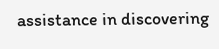assistance in discovering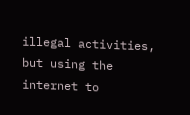illegal activities, but using the internet to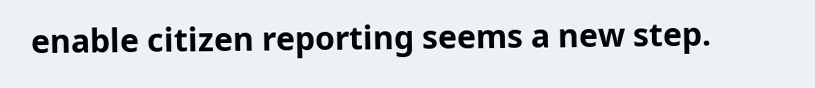enable citizen reporting seems a new step.